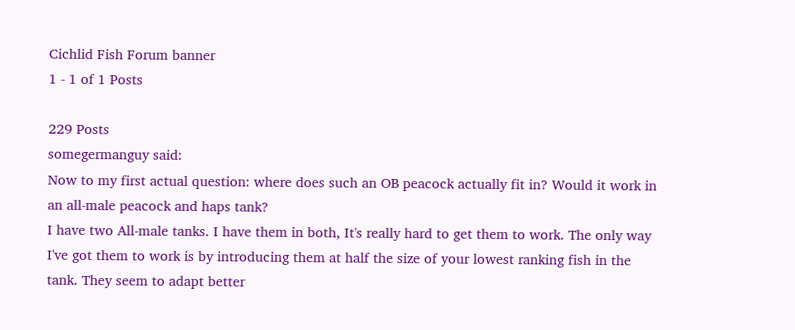Cichlid Fish Forum banner
1 - 1 of 1 Posts

229 Posts
somegermanguy said:
Now to my first actual question: where does such an OB peacock actually fit in? Would it work in an all-male peacock and haps tank?
I have two All-male tanks. I have them in both, It's really hard to get them to work. The only way I've got them to work is by introducing them at half the size of your lowest ranking fish in the tank. They seem to adapt better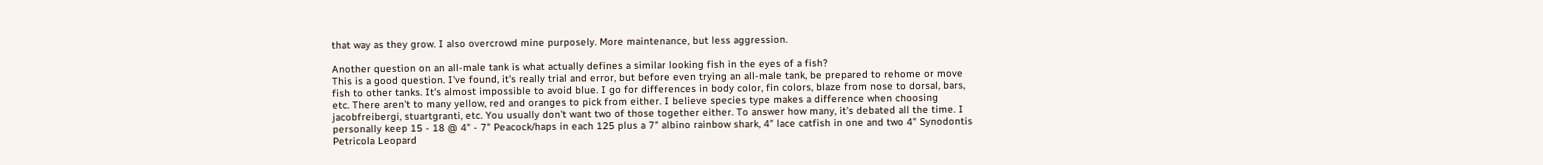that way as they grow. I also overcrowd mine purposely. More maintenance, but less aggression.

Another question on an all-male tank is what actually defines a similar looking fish in the eyes of a fish?
This is a good question. I've found, it's really trial and error, but before even trying an all-male tank, be prepared to rehome or move fish to other tanks. It's almost impossible to avoid blue. I go for differences in body color, fin colors, blaze from nose to dorsal, bars, etc. There aren't to many yellow, red and oranges to pick from either. I believe species type makes a difference when choosing jacobfreibergi, stuartgranti, etc. You usually don't want two of those together either. To answer how many, it's debated all the time. I personally keep 15 - 18 @ 4" - 7" Peacock/haps in each 125 plus a 7" albino rainbow shark, 4" lace catfish in one and two 4" Synodontis Petricola Leopard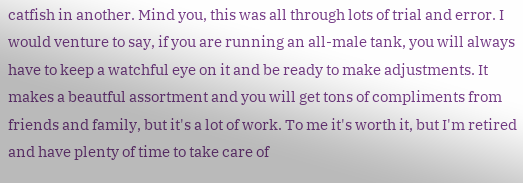catfish in another. Mind you, this was all through lots of trial and error. I would venture to say, if you are running an all-male tank, you will always have to keep a watchful eye on it and be ready to make adjustments. It makes a beautful assortment and you will get tons of compliments from friends and family, but it's a lot of work. To me it's worth it, but I'm retired and have plenty of time to take care of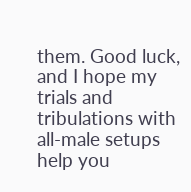them. Good luck, and I hope my trials and tribulations with all-male setups help you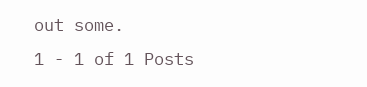out some.
1 - 1 of 1 Posts